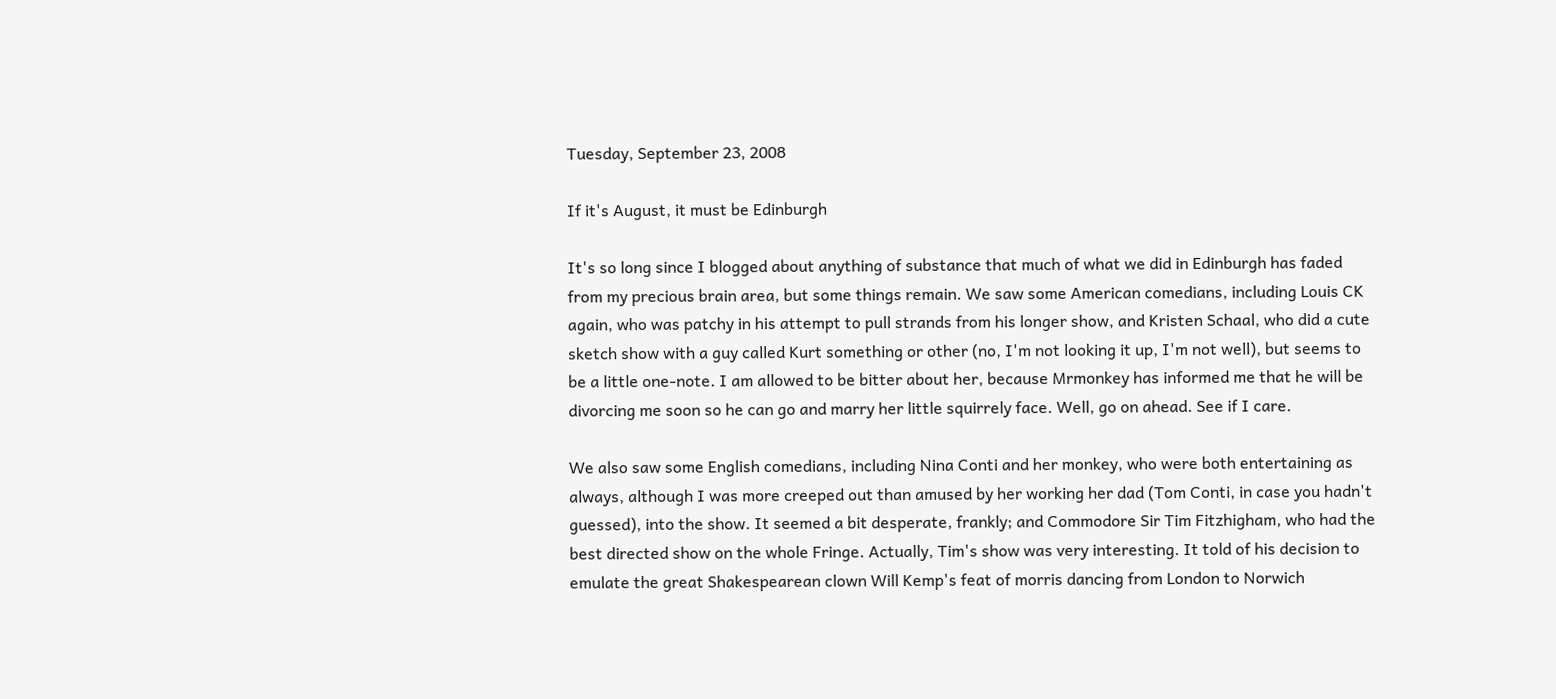Tuesday, September 23, 2008

If it's August, it must be Edinburgh

It's so long since I blogged about anything of substance that much of what we did in Edinburgh has faded from my precious brain area, but some things remain. We saw some American comedians, including Louis CK again, who was patchy in his attempt to pull strands from his longer show, and Kristen Schaal, who did a cute sketch show with a guy called Kurt something or other (no, I'm not looking it up, I'm not well), but seems to be a little one-note. I am allowed to be bitter about her, because Mrmonkey has informed me that he will be divorcing me soon so he can go and marry her little squirrely face. Well, go on ahead. See if I care.

We also saw some English comedians, including Nina Conti and her monkey, who were both entertaining as always, although I was more creeped out than amused by her working her dad (Tom Conti, in case you hadn't guessed), into the show. It seemed a bit desperate, frankly; and Commodore Sir Tim Fitzhigham, who had the best directed show on the whole Fringe. Actually, Tim's show was very interesting. It told of his decision to emulate the great Shakespearean clown Will Kemp's feat of morris dancing from London to Norwich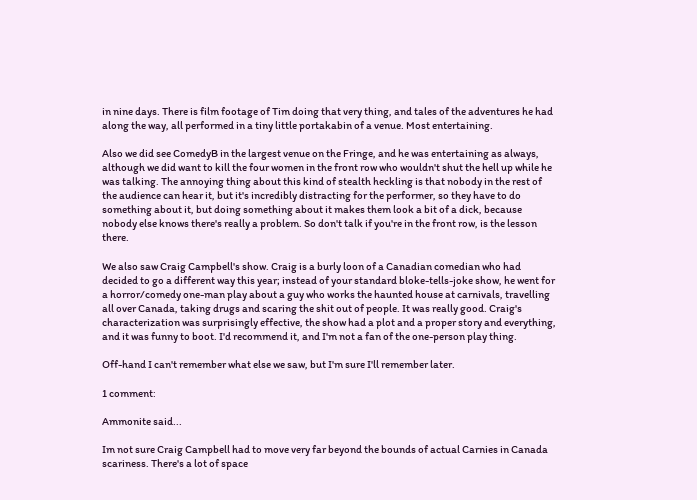in nine days. There is film footage of Tim doing that very thing, and tales of the adventures he had along the way, all performed in a tiny little portakabin of a venue. Most entertaining.

Also we did see ComedyB in the largest venue on the Fringe, and he was entertaining as always, although we did want to kill the four women in the front row who wouldn't shut the hell up while he was talking. The annoying thing about this kind of stealth heckling is that nobody in the rest of the audience can hear it, but it's incredibly distracting for the performer, so they have to do something about it, but doing something about it makes them look a bit of a dick, because nobody else knows there's really a problem. So don't talk if you're in the front row, is the lesson there.

We also saw Craig Campbell's show. Craig is a burly loon of a Canadian comedian who had decided to go a different way this year; instead of your standard bloke-tells-joke show, he went for a horror/comedy one-man play about a guy who works the haunted house at carnivals, travelling all over Canada, taking drugs and scaring the shit out of people. It was really good. Craig's characterization was surprisingly effective, the show had a plot and a proper story and everything, and it was funny to boot. I'd recommend it, and I'm not a fan of the one-person play thing.

Off-hand I can't remember what else we saw, but I'm sure I'll remember later.

1 comment:

Ammonite said...

Im not sure Craig Campbell had to move very far beyond the bounds of actual Carnies in Canada scariness. There's a lot of space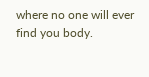where no one will ever find you body.